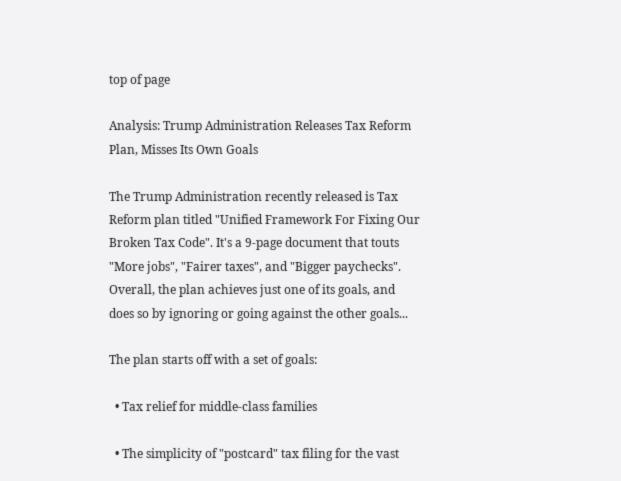top of page

Analysis: Trump Administration Releases Tax Reform Plan, Misses Its Own Goals

The Trump Administration recently released is Tax Reform plan titled "Unified Framework For Fixing Our Broken Tax Code". It's a 9-page document that touts "More jobs", "Fairer taxes", and "Bigger paychecks". Overall, the plan achieves just one of its goals, and does so by ignoring or going against the other goals...

The plan starts off with a set of goals:

  • Tax relief for middle-class families

  • The simplicity of "postcard" tax filing for the vast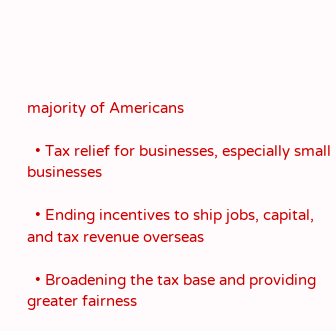majority of Americans

  • Tax relief for businesses, especially small businesses

  • Ending incentives to ship jobs, capital, and tax revenue overseas

  • Broadening the tax base and providing greater fairness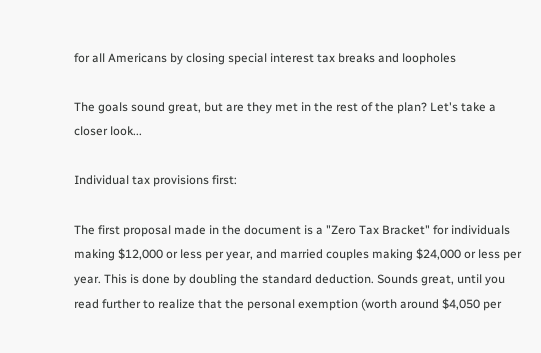for all Americans by closing special interest tax breaks and loopholes

The goals sound great, but are they met in the rest of the plan? Let's take a closer look...

Individual tax provisions first:

The first proposal made in the document is a "Zero Tax Bracket" for individuals making $12,000 or less per year, and married couples making $24,000 or less per year. This is done by doubling the standard deduction. Sounds great, until you read further to realize that the personal exemption (worth around $4,050 per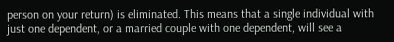person on your return) is eliminated. This means that a single individual with just one dependent, or a married couple with one dependent, will see a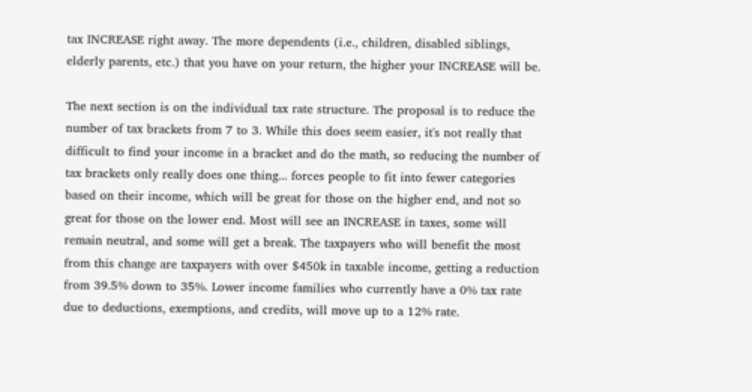tax INCREASE right away. The more dependents (i.e., children, disabled siblings, elderly parents, etc.) that you have on your return, the higher your INCREASE will be.

The next section is on the individual tax rate structure. The proposal is to reduce the number of tax brackets from 7 to 3. While this does seem easier, it's not really that difficult to find your income in a bracket and do the math, so reducing the number of tax brackets only really does one thing... forces people to fit into fewer categories based on their income, which will be great for those on the higher end, and not so great for those on the lower end. Most will see an INCREASE in taxes, some will remain neutral, and some will get a break. The taxpayers who will benefit the most from this change are taxpayers with over $450k in taxable income, getting a reduction from 39.5% down to 35%. Lower income families who currently have a 0% tax rate due to deductions, exemptions, and credits, will move up to a 12% rate.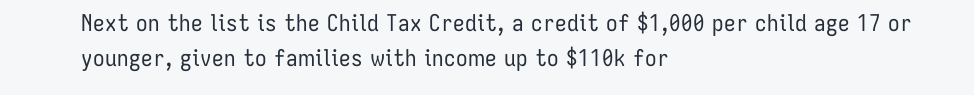Next on the list is the Child Tax Credit, a credit of $1,000 per child age 17 or younger, given to families with income up to $110k for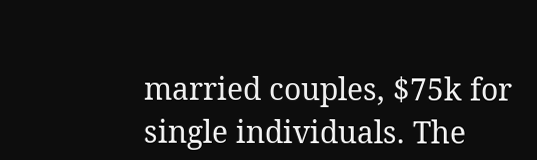married couples, $75k for single individuals. The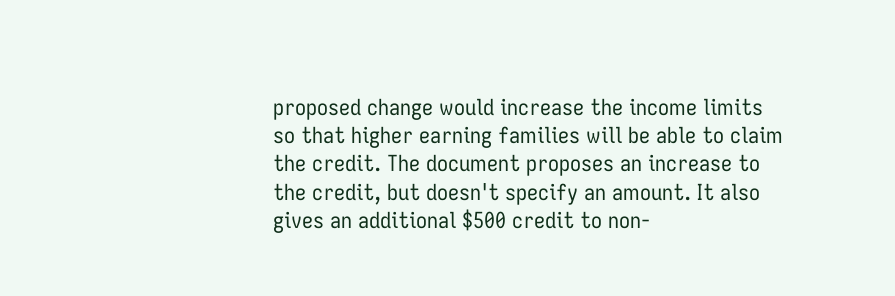proposed change would increase the income limits so that higher earning families will be able to claim the credit. The document proposes an increase to the credit, but doesn't specify an amount. It also gives an additional $500 credit to non-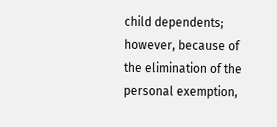child dependents; however, because of the elimination of the personal exemption,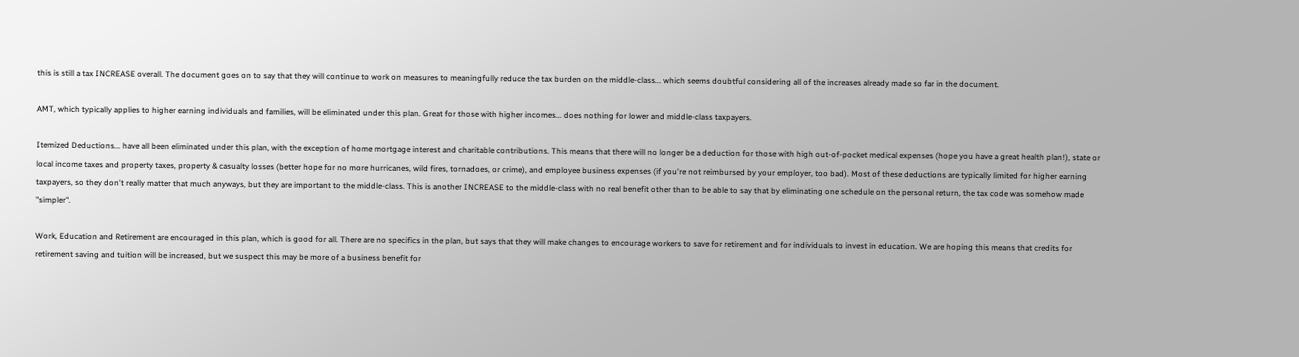this is still a tax INCREASE overall. The document goes on to say that they will continue to work on measures to meaningfully reduce the tax burden on the middle-class... which seems doubtful considering all of the increases already made so far in the document.

AMT, which typically applies to higher earning individuals and families, will be eliminated under this plan. Great for those with higher incomes... does nothing for lower and middle-class taxpayers.

Itemized Deductions... have all been eliminated under this plan, with the exception of home mortgage interest and charitable contributions. This means that there will no longer be a deduction for those with high out-of-pocket medical expenses (hope you have a great health plan!), state or local income taxes and property taxes, property & casualty losses (better hope for no more hurricanes, wild fires, tornadoes, or crime), and employee business expenses (if you're not reimbursed by your employer, too bad). Most of these deductions are typically limited for higher earning taxpayers, so they don't really matter that much anyways, but they are important to the middle-class. This is another INCREASE to the middle-class with no real benefit other than to be able to say that by eliminating one schedule on the personal return, the tax code was somehow made "simpler".

Work, Education and Retirement are encouraged in this plan, which is good for all. There are no specifics in the plan, but says that they will make changes to encourage workers to save for retirement and for individuals to invest in education. We are hoping this means that credits for retirement saving and tuition will be increased, but we suspect this may be more of a business benefit for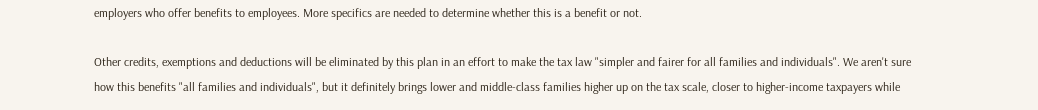employers who offer benefits to employees. More specifics are needed to determine whether this is a benefit or not.

Other credits, exemptions and deductions will be eliminated by this plan in an effort to make the tax law "simpler and fairer for all families and individuals". We aren't sure how this benefits "all families and individuals", but it definitely brings lower and middle-class families higher up on the tax scale, closer to higher-income taxpayers while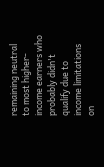remaining neutral to most higher-income earners who probably didn't qualify due to income limitations on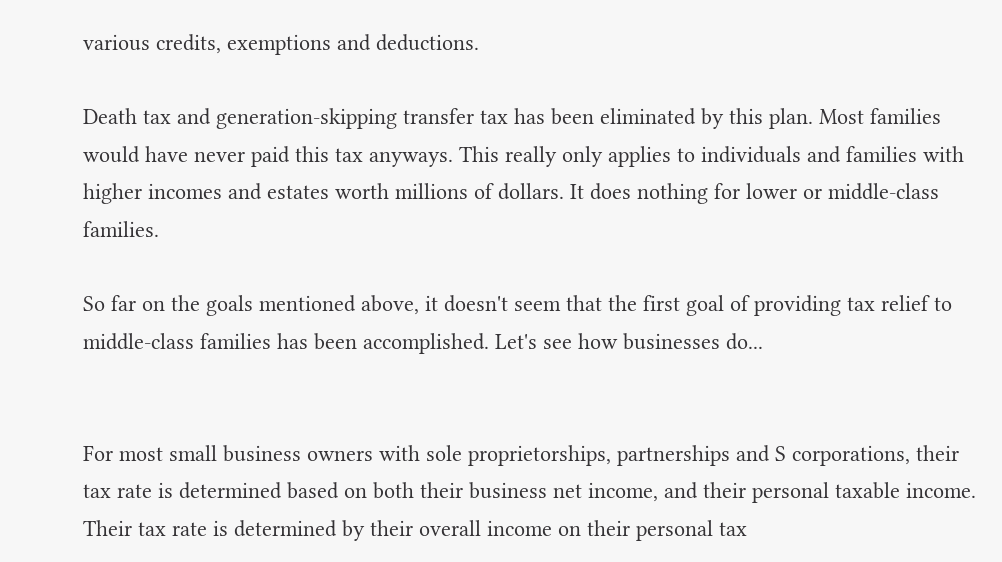various credits, exemptions and deductions.

Death tax and generation-skipping transfer tax has been eliminated by this plan. Most families would have never paid this tax anyways. This really only applies to individuals and families with higher incomes and estates worth millions of dollars. It does nothing for lower or middle-class families.

So far on the goals mentioned above, it doesn't seem that the first goal of providing tax relief to middle-class families has been accomplished. Let's see how businesses do...


For most small business owners with sole proprietorships, partnerships and S corporations, their tax rate is determined based on both their business net income, and their personal taxable income. Their tax rate is determined by their overall income on their personal tax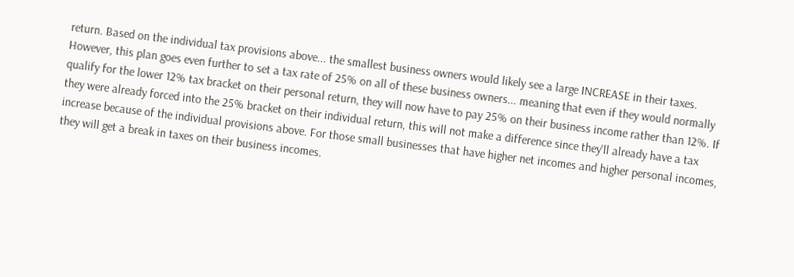return. Based on the individual tax provisions above... the smallest business owners would likely see a large INCREASE in their taxes. However, this plan goes even further to set a tax rate of 25% on all of these business owners... meaning that even if they would normally qualify for the lower 12% tax bracket on their personal return, they will now have to pay 25% on their business income rather than 12%. If they were already forced into the 25% bracket on their individual return, this will not make a difference since they'll already have a tax increase because of the individual provisions above. For those small businesses that have higher net incomes and higher personal incomes, they will get a break in taxes on their business incomes.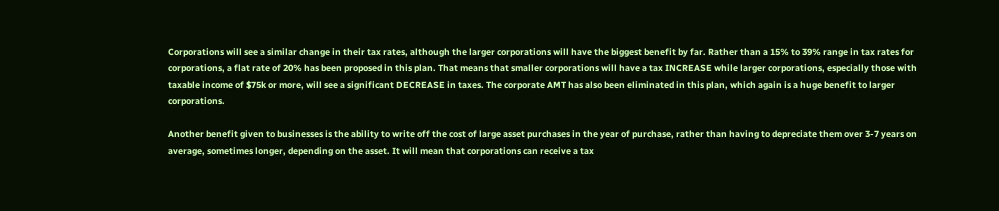Corporations will see a similar change in their tax rates, although the larger corporations will have the biggest benefit by far. Rather than a 15% to 39% range in tax rates for corporations, a flat rate of 20% has been proposed in this plan. That means that smaller corporations will have a tax INCREASE while larger corporations, especially those with taxable income of $75k or more, will see a significant DECREASE in taxes. The corporate AMT has also been eliminated in this plan, which again is a huge benefit to larger corporations.

Another benefit given to businesses is the ability to write off the cost of large asset purchases in the year of purchase, rather than having to depreciate them over 3-7 years on average, sometimes longer, depending on the asset. It will mean that corporations can receive a tax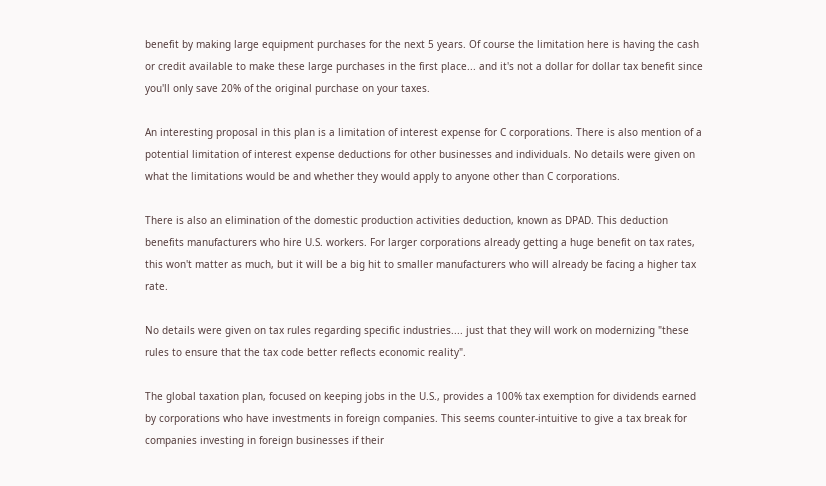benefit by making large equipment purchases for the next 5 years. Of course the limitation here is having the cash or credit available to make these large purchases in the first place... and it's not a dollar for dollar tax benefit since you'll only save 20% of the original purchase on your taxes.

An interesting proposal in this plan is a limitation of interest expense for C corporations. There is also mention of a potential limitation of interest expense deductions for other businesses and individuals. No details were given on what the limitations would be and whether they would apply to anyone other than C corporations.

There is also an elimination of the domestic production activities deduction, known as DPAD. This deduction benefits manufacturers who hire U.S. workers. For larger corporations already getting a huge benefit on tax rates, this won't matter as much, but it will be a big hit to smaller manufacturers who will already be facing a higher tax rate.

No details were given on tax rules regarding specific industries.... just that they will work on modernizing "these rules to ensure that the tax code better reflects economic reality".

The global taxation plan, focused on keeping jobs in the U.S., provides a 100% tax exemption for dividends earned by corporations who have investments in foreign companies. This seems counter-intuitive to give a tax break for companies investing in foreign businesses if their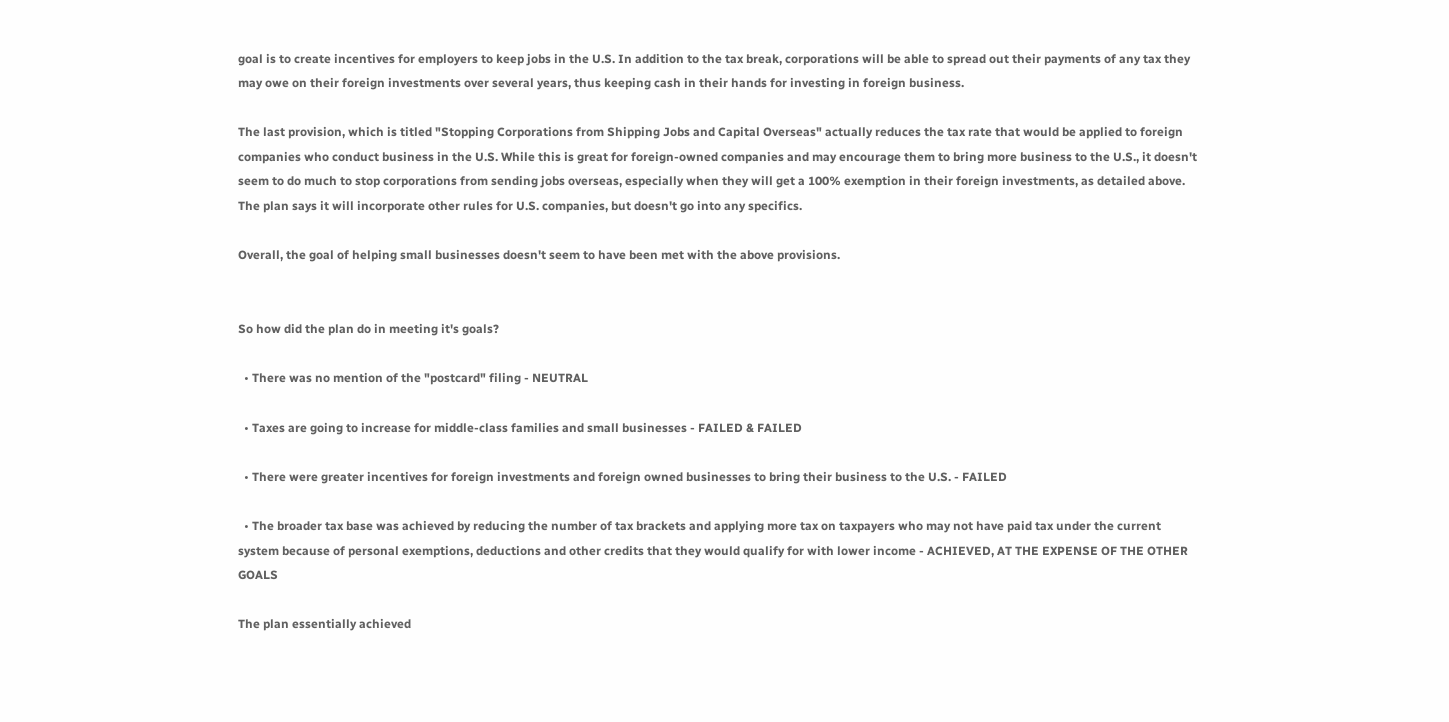goal is to create incentives for employers to keep jobs in the U.S. In addition to the tax break, corporations will be able to spread out their payments of any tax they may owe on their foreign investments over several years, thus keeping cash in their hands for investing in foreign business.

The last provision, which is titled "Stopping Corporations from Shipping Jobs and Capital Overseas" actually reduces the tax rate that would be applied to foreign companies who conduct business in the U.S. While this is great for foreign-owned companies and may encourage them to bring more business to the U.S., it doesn't seem to do much to stop corporations from sending jobs overseas, especially when they will get a 100% exemption in their foreign investments, as detailed above. The plan says it will incorporate other rules for U.S. companies, but doesn't go into any specifics.

Overall, the goal of helping small businesses doesn't seem to have been met with the above provisions.


So how did the plan do in meeting it's goals?

  • There was no mention of the "postcard" filing - NEUTRAL

  • Taxes are going to increase for middle-class families and small businesses - FAILED & FAILED

  • There were greater incentives for foreign investments and foreign owned businesses to bring their business to the U.S. - FAILED

  • The broader tax base was achieved by reducing the number of tax brackets and applying more tax on taxpayers who may not have paid tax under the current system because of personal exemptions, deductions and other credits that they would qualify for with lower income - ACHIEVED, AT THE EXPENSE OF THE OTHER GOALS

The plan essentially achieved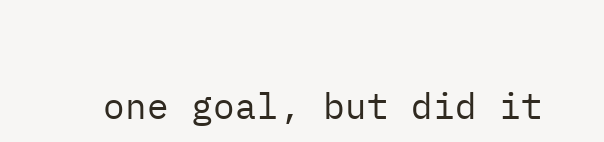one goal, but did it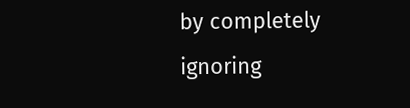by completely ignoring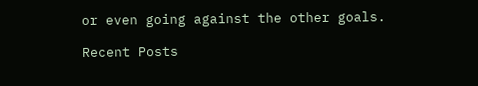or even going against the other goals.

Recent Posts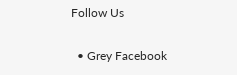Follow Us

  • Grey Facebook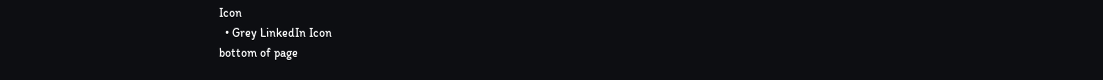Icon
  • Grey LinkedIn Icon
bottom of page